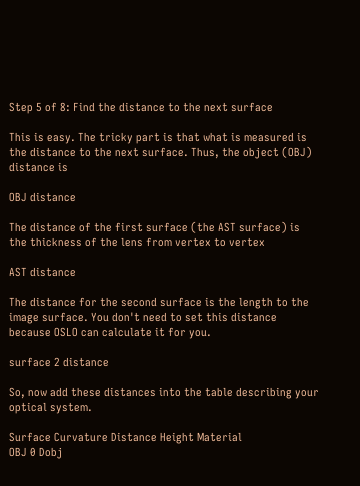Step 5 of 8: Find the distance to the next surface

This is easy. The tricky part is that what is measured is the distance to the next surface. Thus, the object (OBJ) distance is

OBJ distance

The distance of the first surface (the AST surface) is the thickness of the lens from vertex to vertex

AST distance

The distance for the second surface is the length to the image surface. You don't need to set this distance because OSLO can calculate it for you.

surface 2 distance

So, now add these distances into the table describing your optical system.

Surface Curvature Distance Height Material
OBJ 0 Dobj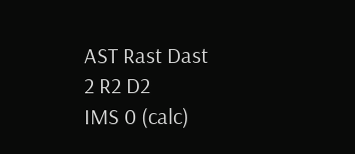AST Rast Dast
2 R2 D2
IMS 0 (calc)